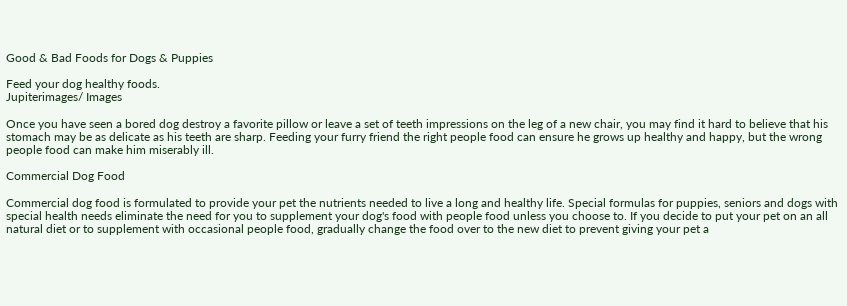Good & Bad Foods for Dogs & Puppies

Feed your dog healthy foods.
Jupiterimages/ Images

Once you have seen a bored dog destroy a favorite pillow or leave a set of teeth impressions on the leg of a new chair, you may find it hard to believe that his stomach may be as delicate as his teeth are sharp. Feeding your furry friend the right people food can ensure he grows up healthy and happy, but the wrong people food can make him miserably ill.

Commercial Dog Food

Commercial dog food is formulated to provide your pet the nutrients needed to live a long and healthy life. Special formulas for puppies, seniors and dogs with special health needs eliminate the need for you to supplement your dog's food with people food unless you choose to. If you decide to put your pet on an all natural diet or to supplement with occasional people food, gradually change the food over to the new diet to prevent giving your pet a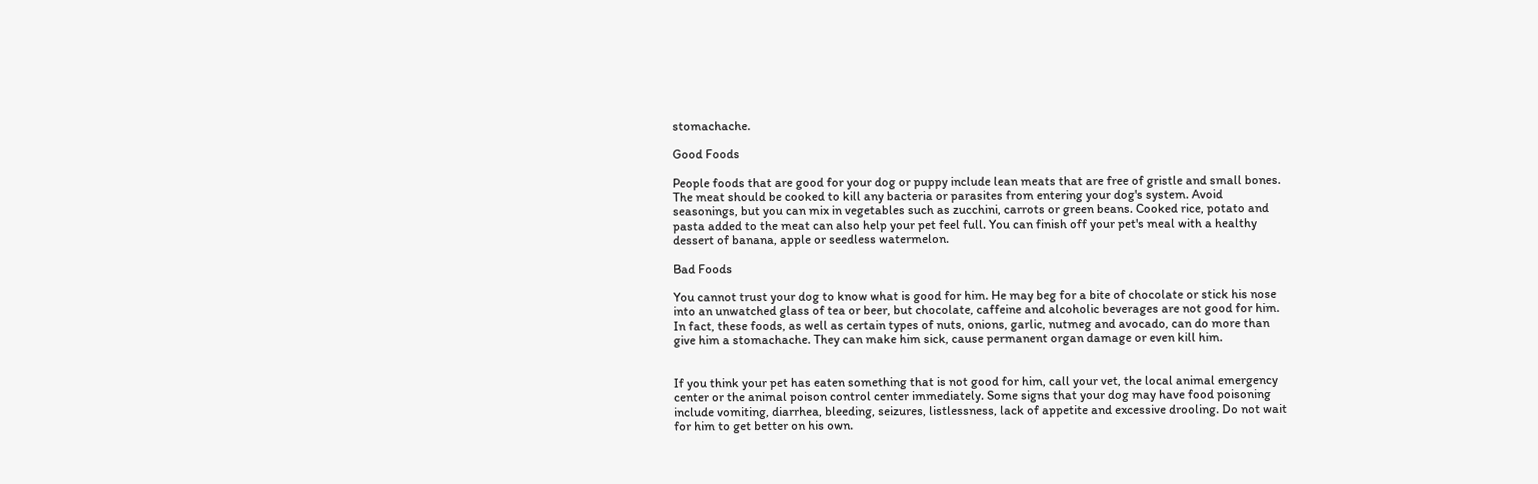stomachache.

Good Foods

People foods that are good for your dog or puppy include lean meats that are free of gristle and small bones. The meat should be cooked to kill any bacteria or parasites from entering your dog's system. Avoid seasonings, but you can mix in vegetables such as zucchini, carrots or green beans. Cooked rice, potato and pasta added to the meat can also help your pet feel full. You can finish off your pet's meal with a healthy dessert of banana, apple or seedless watermelon.

Bad Foods

You cannot trust your dog to know what is good for him. He may beg for a bite of chocolate or stick his nose into an unwatched glass of tea or beer, but chocolate, caffeine and alcoholic beverages are not good for him. In fact, these foods, as well as certain types of nuts, onions, garlic, nutmeg and avocado, can do more than give him a stomachache. They can make him sick, cause permanent organ damage or even kill him.


If you think your pet has eaten something that is not good for him, call your vet, the local animal emergency center or the animal poison control center immediately. Some signs that your dog may have food poisoning include vomiting, diarrhea, bleeding, seizures, listlessness, lack of appetite and excessive drooling. Do not wait for him to get better on his own.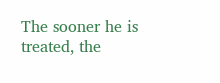The sooner he is treated, the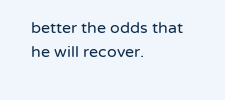better the odds that he will recover.